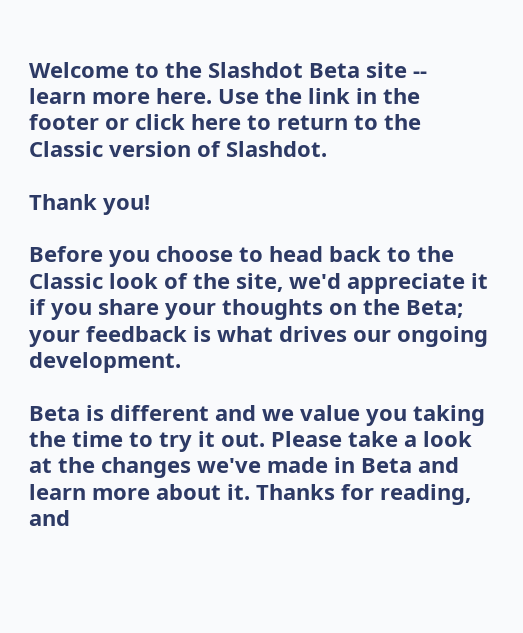Welcome to the Slashdot Beta site -- learn more here. Use the link in the footer or click here to return to the Classic version of Slashdot.

Thank you!

Before you choose to head back to the Classic look of the site, we'd appreciate it if you share your thoughts on the Beta; your feedback is what drives our ongoing development.

Beta is different and we value you taking the time to try it out. Please take a look at the changes we've made in Beta and  learn more about it. Thanks for reading, and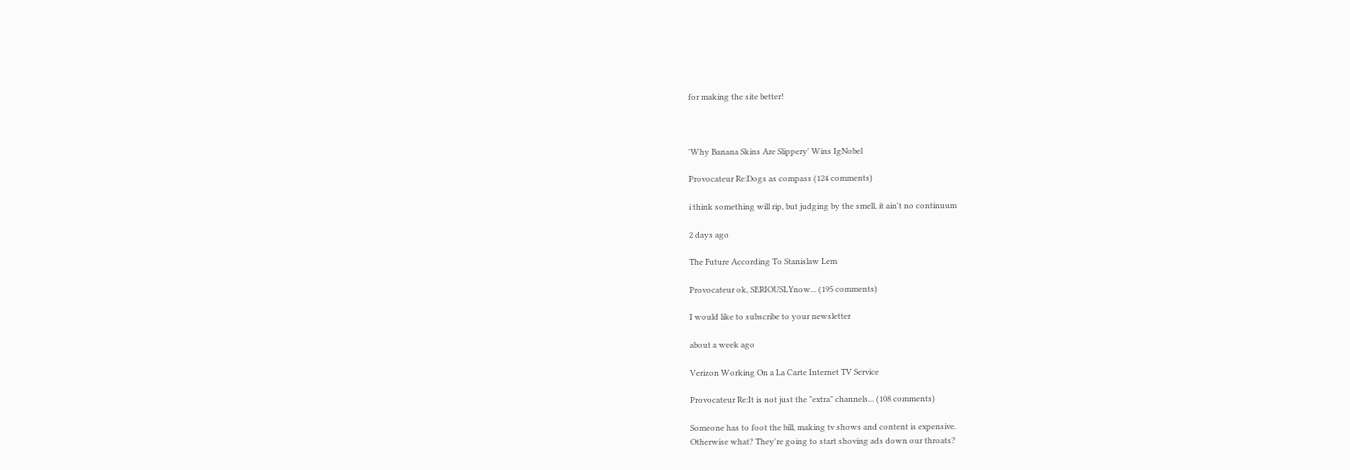for making the site better!



'Why Banana Skins Are Slippery' Wins IgNobel

Provocateur Re:Dogs as compass (124 comments)

i think something will rip, but judging by the smell, it ain't no continuum

2 days ago

The Future According To Stanislaw Lem

Provocateur ok, SERIOUSLYnow... (195 comments)

I would like to subscribe to your newsletter

about a week ago

Verizon Working On a La Carte Internet TV Service

Provocateur Re:It is not just the "extra" channels... (108 comments)

Someone has to foot the bill, making tv shows and content is expensive.
Otherwise what? They're going to start shoving ads down our throats?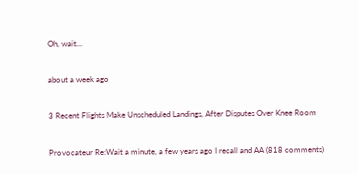Oh, wait...

about a week ago

3 Recent Flights Make Unscheduled Landings, After Disputes Over Knee Room

Provocateur Re:Wait a minute, a few years ago I recall and AA (818 comments)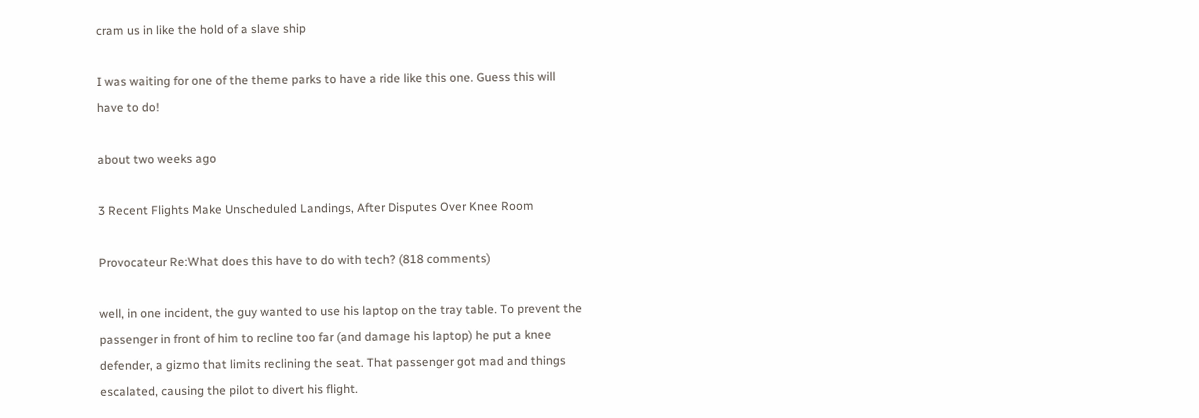cram us in like the hold of a slave ship

I was waiting for one of the theme parks to have a ride like this one. Guess this will have to do!

about two weeks ago

3 Recent Flights Make Unscheduled Landings, After Disputes Over Knee Room

Provocateur Re:What does this have to do with tech? (818 comments)

well, in one incident, the guy wanted to use his laptop on the tray table. To prevent the passenger in front of him to recline too far (and damage his laptop) he put a knee defender, a gizmo that limits reclining the seat. That passenger got mad and things escalated, causing the pilot to divert his flight.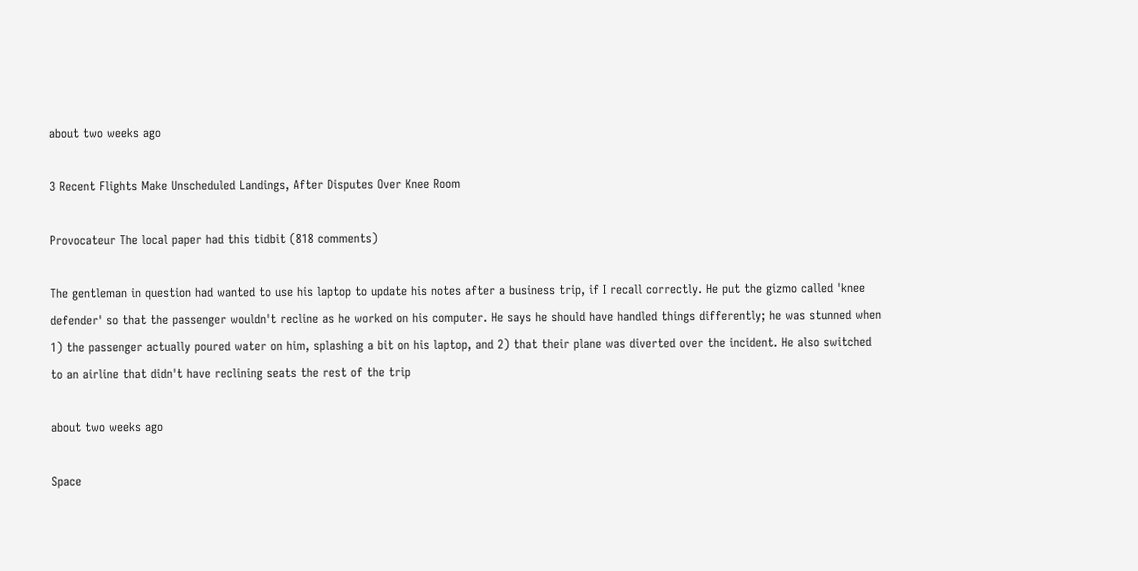about two weeks ago

3 Recent Flights Make Unscheduled Landings, After Disputes Over Knee Room

Provocateur The local paper had this tidbit (818 comments)

The gentleman in question had wanted to use his laptop to update his notes after a business trip, if I recall correctly. He put the gizmo called 'knee defender' so that the passenger wouldn't recline as he worked on his computer. He says he should have handled things differently; he was stunned when 1) the passenger actually poured water on him, splashing a bit on his laptop, and 2) that their plane was diverted over the incident. He also switched to an airline that didn't have reclining seats the rest of the trip

about two weeks ago

Space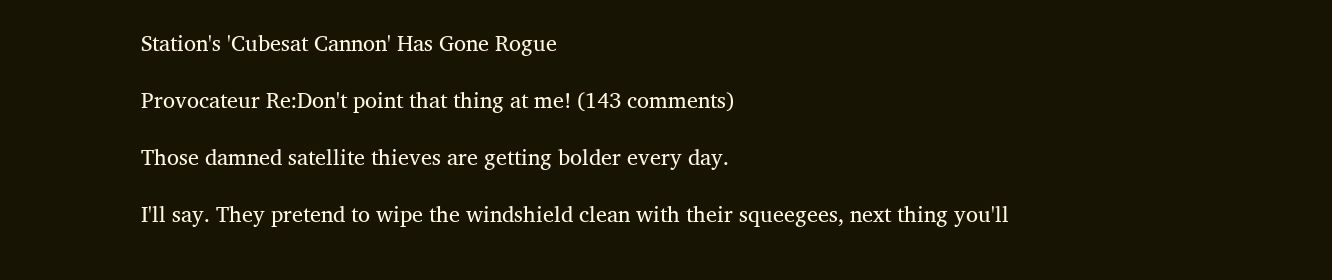Station's 'Cubesat Cannon' Has Gone Rogue

Provocateur Re:Don't point that thing at me! (143 comments)

Those damned satellite thieves are getting bolder every day.

I'll say. They pretend to wipe the windshield clean with their squeegees, next thing you'll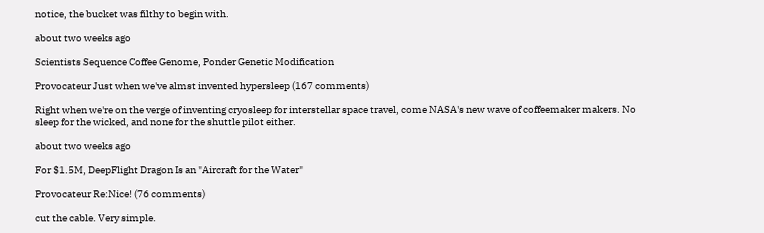notice, the bucket was filthy to begin with.

about two weeks ago

Scientists Sequence Coffee Genome, Ponder Genetic Modification

Provocateur Just when we've almst invented hypersleep (167 comments)

Right when we're on the verge of inventing cryosleep for interstellar space travel, come NASA's new wave of coffeemaker makers. No sleep for the wicked, and none for the shuttle pilot either.

about two weeks ago

For $1.5M, DeepFlight Dragon Is an "Aircraft for the Water"

Provocateur Re:Nice! (76 comments)

cut the cable. Very simple.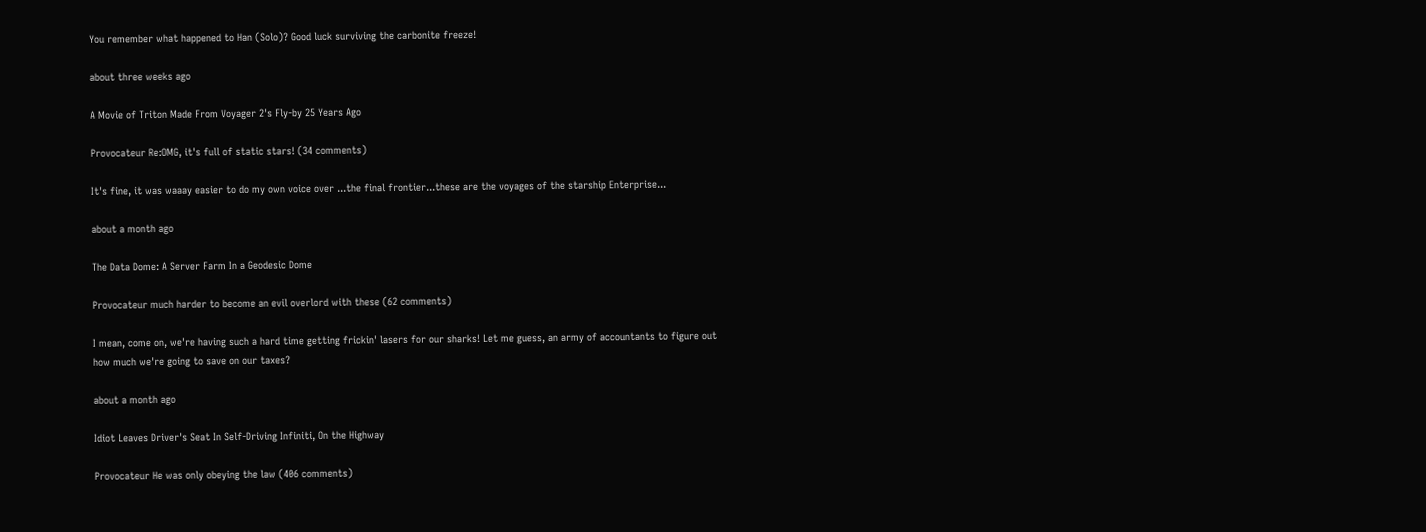You remember what happened to Han (Solo)? Good luck surviving the carbonite freeze!

about three weeks ago

A Movie of Triton Made From Voyager 2's Fly-by 25 Years Ago

Provocateur Re:OMG, it's full of static stars! (34 comments)

It's fine, it was waaay easier to do my own voice over ...the final frontier...these are the voyages of the starship Enterprise...

about a month ago

The Data Dome: A Server Farm In a Geodesic Dome

Provocateur much harder to become an evil overlord with these (62 comments)

I mean, come on, we're having such a hard time getting frickin' lasers for our sharks! Let me guess, an army of accountants to figure out how much we're going to save on our taxes?

about a month ago

Idiot Leaves Driver's Seat In Self-Driving Infiniti, On the Highway

Provocateur He was only obeying the law (406 comments)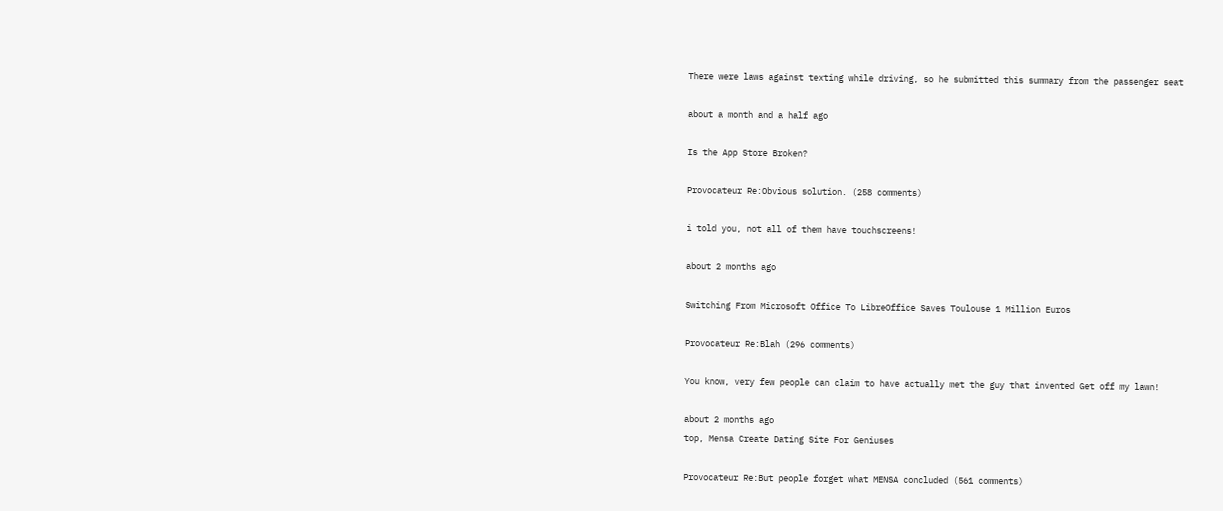There were laws against texting while driving, so he submitted this summary from the passenger seat

about a month and a half ago

Is the App Store Broken?

Provocateur Re:Obvious solution. (258 comments)

i told you, not all of them have touchscreens!

about 2 months ago

Switching From Microsoft Office To LibreOffice Saves Toulouse 1 Million Euros

Provocateur Re:Blah (296 comments)

You know, very few people can claim to have actually met the guy that invented Get off my lawn!

about 2 months ago
top, Mensa Create Dating Site For Geniuses

Provocateur Re:But people forget what MENSA concluded (561 comments)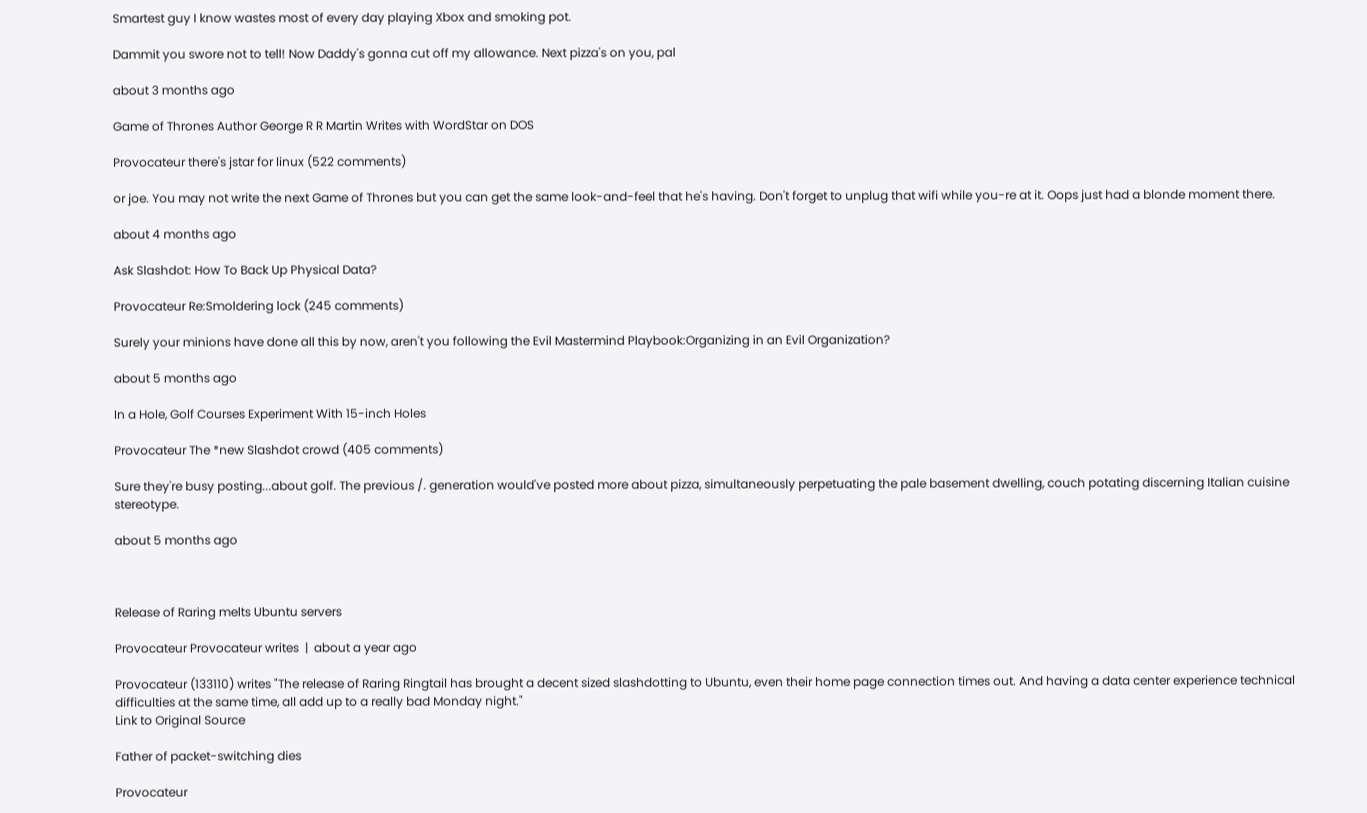Smartest guy I know wastes most of every day playing Xbox and smoking pot.

Dammit you swore not to tell! Now Daddy's gonna cut off my allowance. Next pizza's on you, pal

about 3 months ago

Game of Thrones Author George R R Martin Writes with WordStar on DOS

Provocateur there's jstar for linux (522 comments)

or joe. You may not write the next Game of Thrones but you can get the same look-and-feel that he's having. Don't forget to unplug that wifi while you-re at it. Oops just had a blonde moment there.

about 4 months ago

Ask Slashdot: How To Back Up Physical Data?

Provocateur Re:Smoldering lock (245 comments)

Surely your minions have done all this by now, aren't you following the Evil Mastermind Playbook:Organizing in an Evil Organization?

about 5 months ago

In a Hole, Golf Courses Experiment With 15-inch Holes

Provocateur The *new Slashdot crowd (405 comments)

Sure they're busy posting...about golf. The previous /. generation would've posted more about pizza, simultaneously perpetuating the pale basement dwelling, couch potating discerning Italian cuisine stereotype.

about 5 months ago



Release of Raring melts Ubuntu servers

Provocateur Provocateur writes  |  about a year ago

Provocateur (133110) writes "The release of Raring Ringtail has brought a decent sized slashdotting to Ubuntu, even their home page connection times out. And having a data center experience technical difficulties at the same time, all add up to a really bad Monday night."
Link to Original Source

Father of packet-switching dies

Provocateur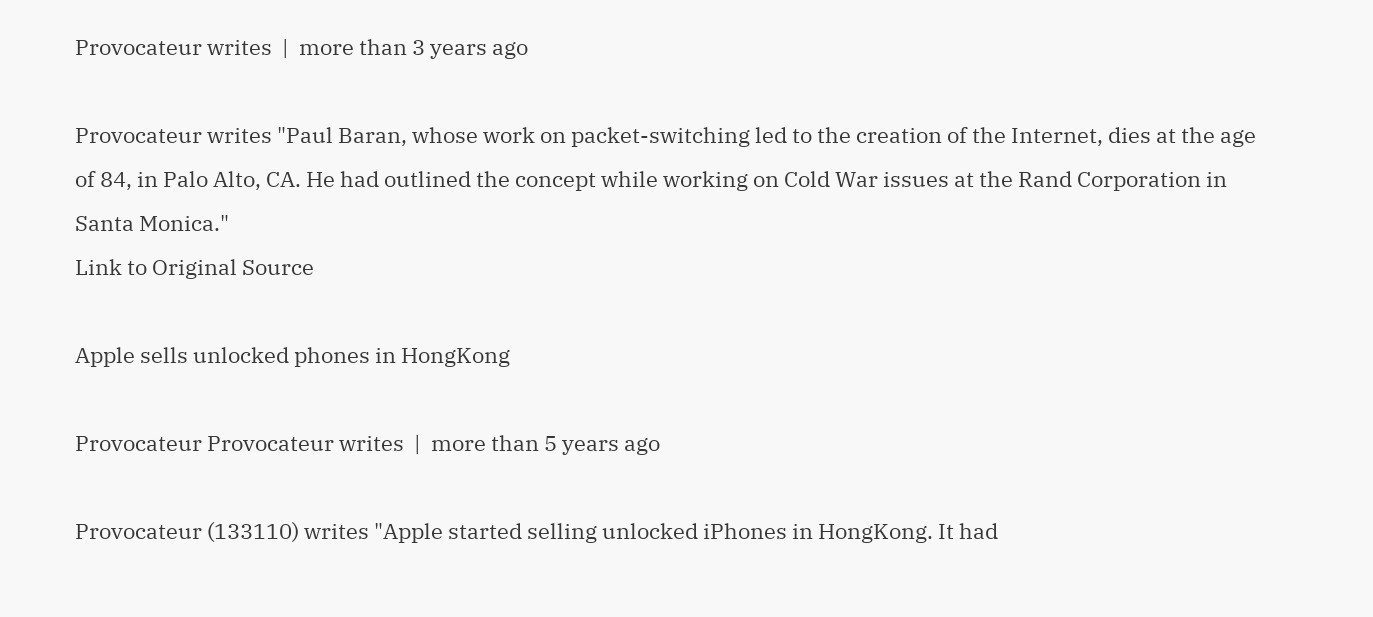Provocateur writes  |  more than 3 years ago

Provocateur writes "Paul Baran, whose work on packet-switching led to the creation of the Internet, dies at the age of 84, in Palo Alto, CA. He had outlined the concept while working on Cold War issues at the Rand Corporation in Santa Monica."
Link to Original Source

Apple sells unlocked phones in HongKong

Provocateur Provocateur writes  |  more than 5 years ago

Provocateur (133110) writes "Apple started selling unlocked iPhones in HongKong. It had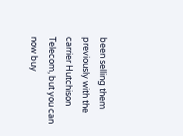been selling them previously with the carrier Hutchison Telecom, but you can now buy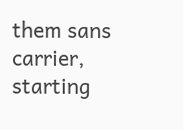them sans carrier, starting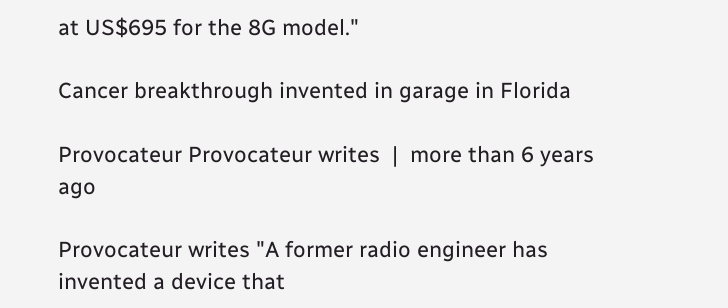at US$695 for the 8G model."

Cancer breakthrough invented in garage in Florida

Provocateur Provocateur writes  |  more than 6 years ago

Provocateur writes "A former radio engineer has invented a device that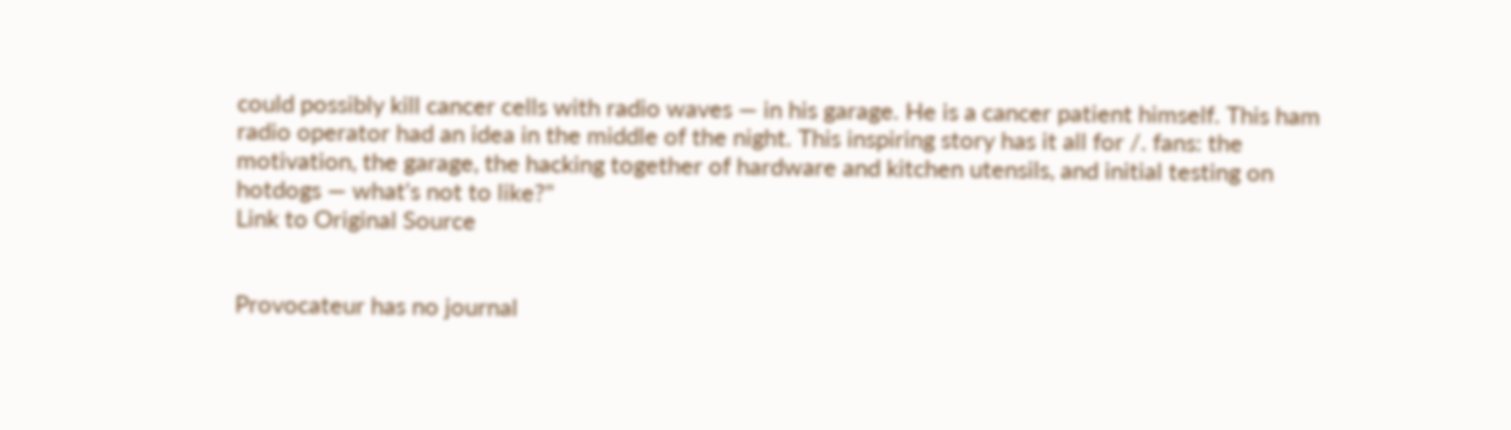could possibly kill cancer cells with radio waves — in his garage. He is a cancer patient himself. This ham radio operator had an idea in the middle of the night. This inspiring story has it all for /. fans: the motivation, the garage, the hacking together of hardware and kitchen utensils, and initial testing on hotdogs — what's not to like?"
Link to Original Source


Provocateur has no journal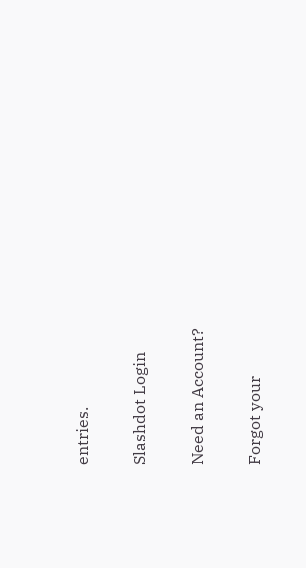entries.

Slashdot Login

Need an Account?

Forgot your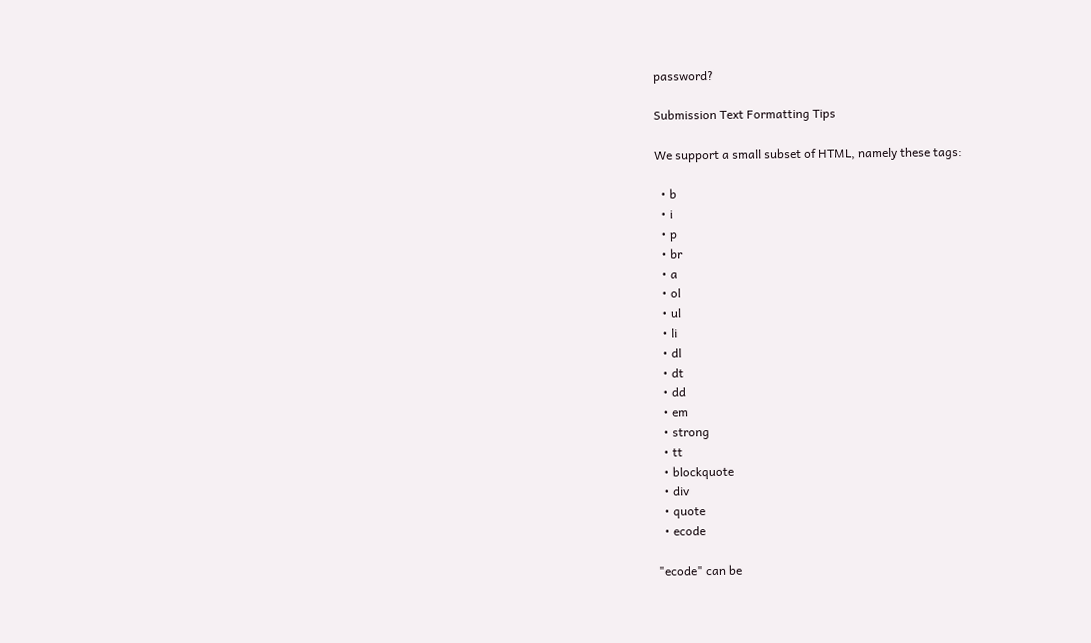password?

Submission Text Formatting Tips

We support a small subset of HTML, namely these tags:

  • b
  • i
  • p
  • br
  • a
  • ol
  • ul
  • li
  • dl
  • dt
  • dd
  • em
  • strong
  • tt
  • blockquote
  • div
  • quote
  • ecode

"ecode" can be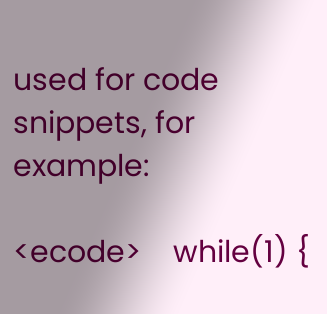used for code snippets, for example:

<ecode>    while(1) {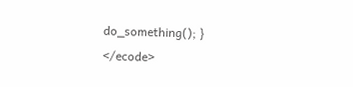do_something(); } </ecode>